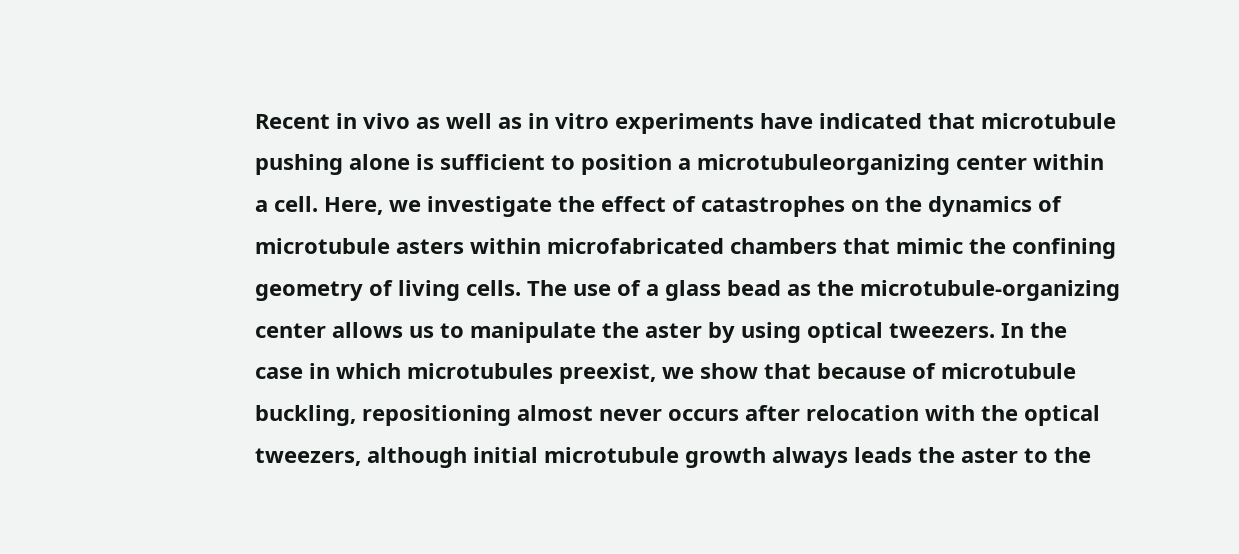Recent in vivo as well as in vitro experiments have indicated that microtubule pushing alone is sufficient to position a microtubuleorganizing center within a cell. Here, we investigate the effect of catastrophes on the dynamics of microtubule asters within microfabricated chambers that mimic the confining geometry of living cells. The use of a glass bead as the microtubule-organizing center allows us to manipulate the aster by using optical tweezers. In the case in which microtubules preexist, we show that because of microtubule buckling, repositioning almost never occurs after relocation with the optical tweezers, although initial microtubule growth always leads the aster to the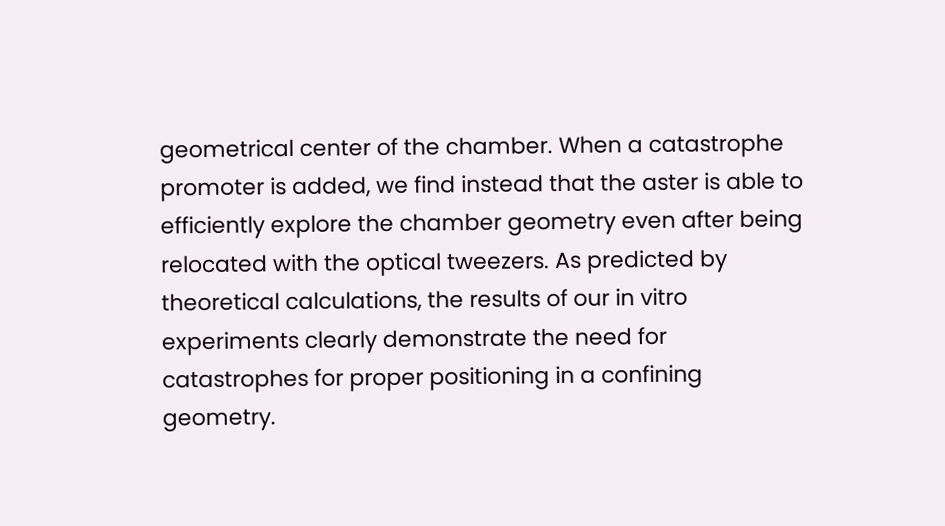geometrical center of the chamber. When a catastrophe promoter is added, we find instead that the aster is able to efficiently explore the chamber geometry even after being relocated with the optical tweezers. As predicted by theoretical calculations, the results of our in vitro experiments clearly demonstrate the need for catastrophes for proper positioning in a confining geometry.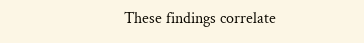These findings correlate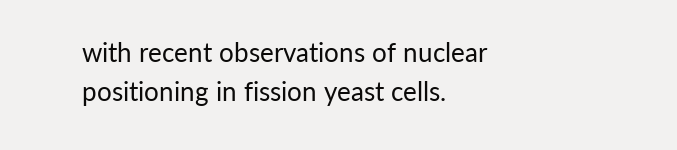with recent observations of nuclear positioning in fission yeast cells.